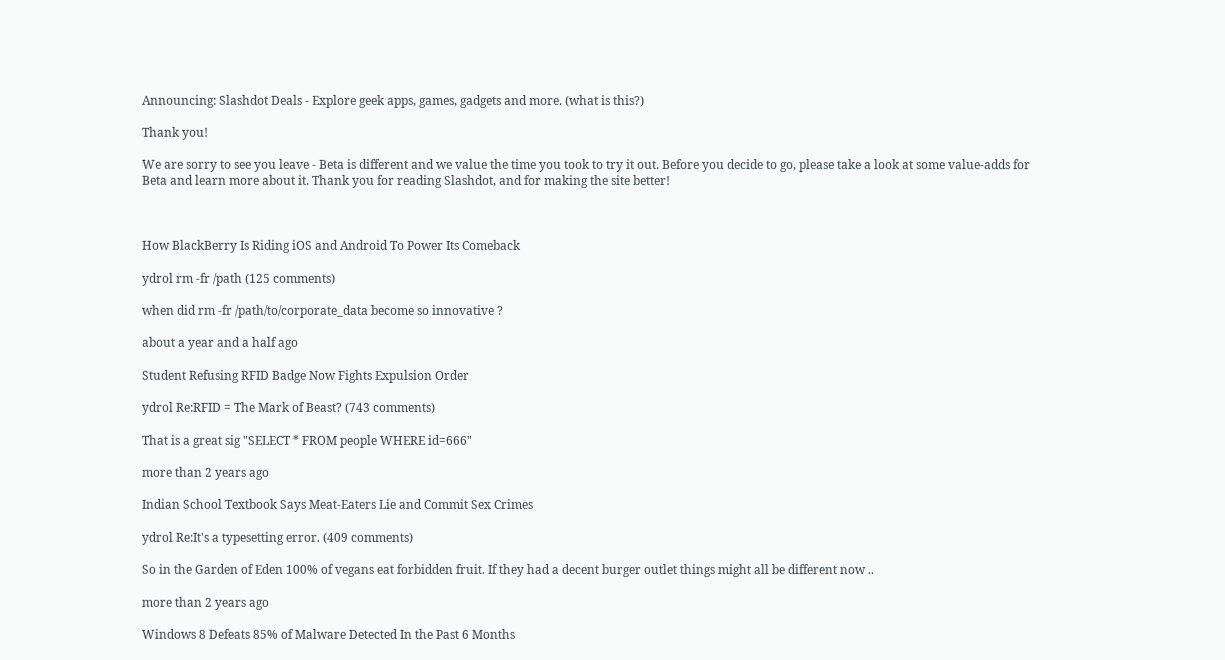Announcing: Slashdot Deals - Explore geek apps, games, gadgets and more. (what is this?)

Thank you!

We are sorry to see you leave - Beta is different and we value the time you took to try it out. Before you decide to go, please take a look at some value-adds for Beta and learn more about it. Thank you for reading Slashdot, and for making the site better!



How BlackBerry Is Riding iOS and Android To Power Its Comeback

ydrol rm -fr /path (125 comments)

when did rm -fr /path/to/corporate_data become so innovative ?

about a year and a half ago

Student Refusing RFID Badge Now Fights Expulsion Order

ydrol Re:RFID = The Mark of Beast? (743 comments)

That is a great sig "SELECT * FROM people WHERE id=666"

more than 2 years ago

Indian School Textbook Says Meat-Eaters Lie and Commit Sex Crimes

ydrol Re:It's a typesetting error. (409 comments)

So in the Garden of Eden 100% of vegans eat forbidden fruit. If they had a decent burger outlet things might all be different now ..

more than 2 years ago

Windows 8 Defeats 85% of Malware Detected In the Past 6 Months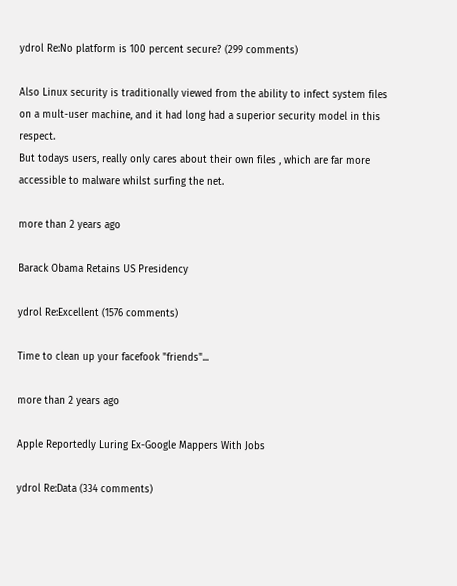ydrol Re:No platform is 100 percent secure? (299 comments)

Also Linux security is traditionally viewed from the ability to infect system files on a mult-user machine, and it had long had a superior security model in this respect.
But todays users, really only cares about their own files , which are far more accessible to malware whilst surfing the net.

more than 2 years ago

Barack Obama Retains US Presidency

ydrol Re:Excellent (1576 comments)

Time to clean up your facefook "friends"...

more than 2 years ago

Apple Reportedly Luring Ex-Google Mappers With Jobs

ydrol Re:Data (334 comments)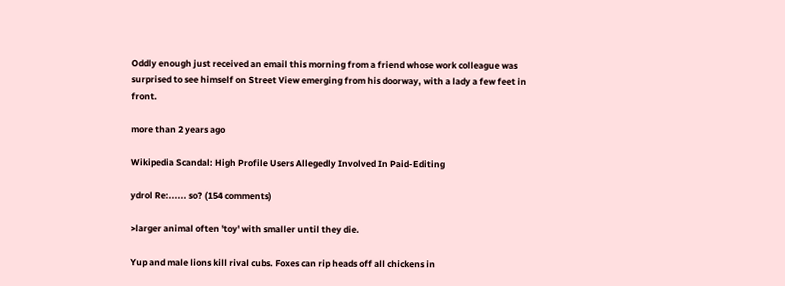Oddly enough just received an email this morning from a friend whose work colleague was surprised to see himself on Street View emerging from his doorway, with a lady a few feet in front.

more than 2 years ago

Wikipedia Scandal: High Profile Users Allegedly Involved In Paid-Editing

ydrol Re:...... so? (154 comments)

>larger animal often 'toy' with smaller until they die.

Yup and male lions kill rival cubs. Foxes can rip heads off all chickens in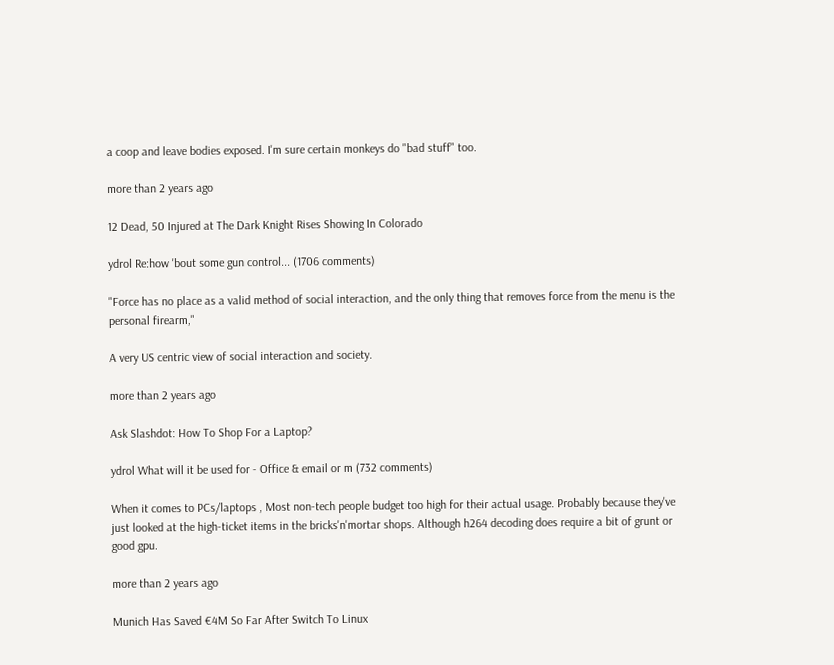a coop and leave bodies exposed. I'm sure certain monkeys do "bad stuff" too.

more than 2 years ago

12 Dead, 50 Injured at The Dark Knight Rises Showing In Colorado

ydrol Re:how 'bout some gun control... (1706 comments)

"Force has no place as a valid method of social interaction, and the only thing that removes force from the menu is the personal firearm,"

A very US centric view of social interaction and society.

more than 2 years ago

Ask Slashdot: How To Shop For a Laptop?

ydrol What will it be used for - Office & email or m (732 comments)

When it comes to PCs/laptops , Most non-tech people budget too high for their actual usage. Probably because they've just looked at the high-ticket items in the bricks'n'mortar shops. Although h264 decoding does require a bit of grunt or good gpu.

more than 2 years ago

Munich Has Saved €4M So Far After Switch To Linux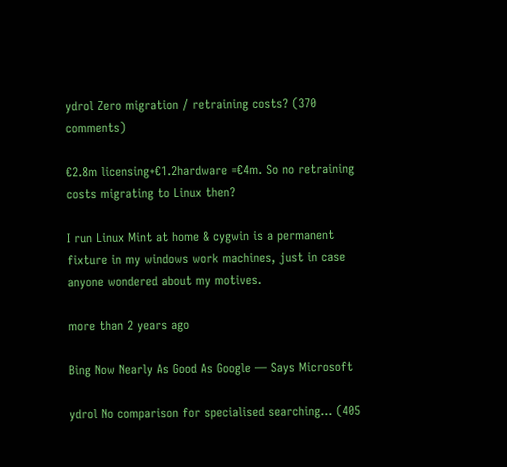ydrol Zero migration / retraining costs? (370 comments)

€2.8m licensing+€1.2hardware =€4m. So no retraining costs migrating to Linux then?

I run Linux Mint at home & cygwin is a permanent fixture in my windows work machines, just in case anyone wondered about my motives.

more than 2 years ago

Bing Now Nearly As Good As Google — Says Microsoft

ydrol No comparison for specialised searching... (405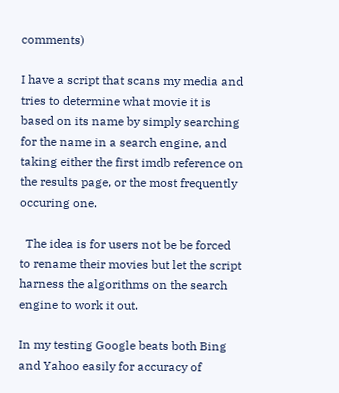comments)

I have a script that scans my media and tries to determine what movie it is based on its name by simply searching for the name in a search engine, and taking either the first imdb reference on the results page, or the most frequently occuring one.

  The idea is for users not be be forced to rename their movies but let the script harness the algorithms on the search engine to work it out.

In my testing Google beats both Bing and Yahoo easily for accuracy of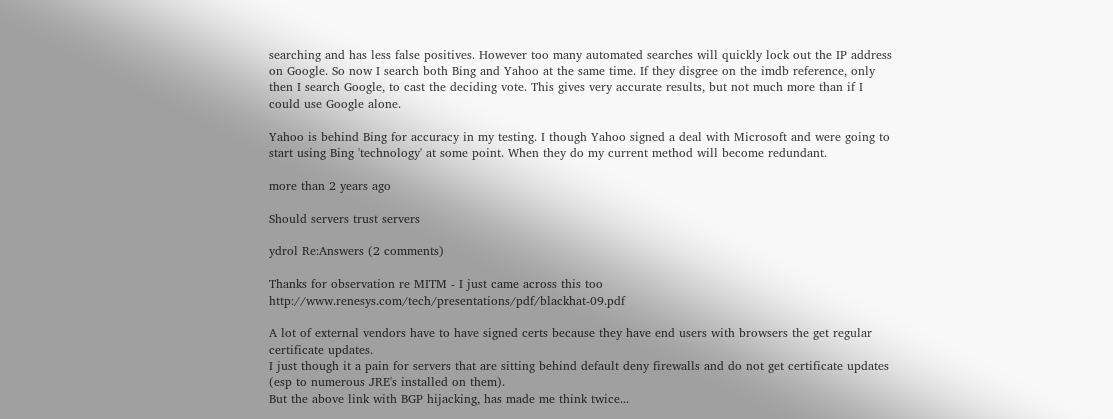searching and has less false positives. However too many automated searches will quickly lock out the IP address on Google. So now I search both Bing and Yahoo at the same time. If they disgree on the imdb reference, only then I search Google, to cast the deciding vote. This gives very accurate results, but not much more than if I could use Google alone.

Yahoo is behind Bing for accuracy in my testing. I though Yahoo signed a deal with Microsoft and were going to start using Bing 'technology' at some point. When they do my current method will become redundant.

more than 2 years ago

Should servers trust servers

ydrol Re:Answers (2 comments)

Thanks for observation re MITM - I just came across this too http://www.renesys.com/tech/presentations/pdf/blackhat-09.pdf

A lot of external vendors have to have signed certs because they have end users with browsers the get regular certificate updates.
I just though it a pain for servers that are sitting behind default deny firewalls and do not get certificate updates (esp to numerous JRE's installed on them).
But the above link with BGP hijacking, has made me think twice...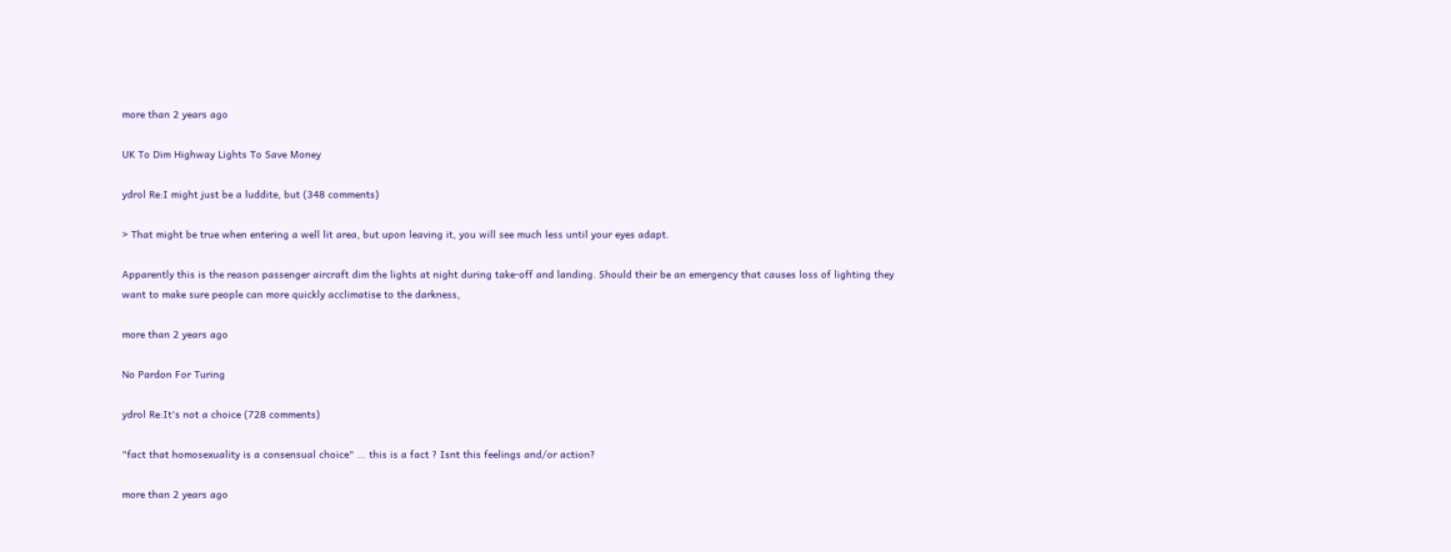more than 2 years ago

UK To Dim Highway Lights To Save Money

ydrol Re:I might just be a luddite, but (348 comments)

> That might be true when entering a well lit area, but upon leaving it, you will see much less until your eyes adapt.

Apparently this is the reason passenger aircraft dim the lights at night during take-off and landing. Should their be an emergency that causes loss of lighting they want to make sure people can more quickly acclimatise to the darkness,

more than 2 years ago

No Pardon For Turing

ydrol Re:It's not a choice (728 comments)

"fact that homosexuality is a consensual choice" ... this is a fact ? Isnt this feelings and/or action?

more than 2 years ago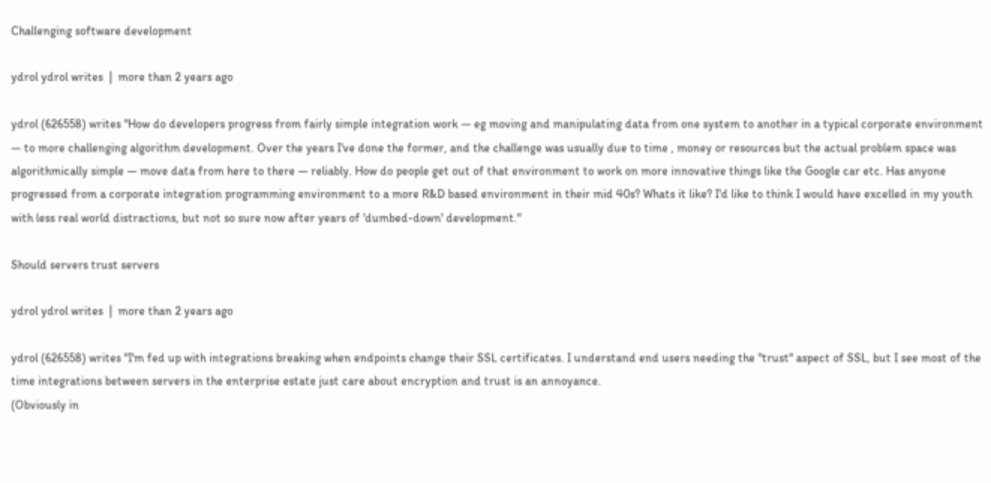Challenging software development

ydrol ydrol writes  |  more than 2 years ago

ydrol (626558) writes "How do developers progress from fairly simple integration work — eg moving and manipulating data from one system to another in a typical corporate environment — to more challenging algorithm development. Over the years I've done the former, and the challenge was usually due to time , money or resources but the actual problem space was algorithmically simple — move data from here to there — reliably. How do people get out of that environment to work on more innovative things like the Google car etc. Has anyone progressed from a corporate integration programming environment to a more R&D based environment in their mid 40s? Whats it like? I'd like to think I would have excelled in my youth with less real world distractions, but not so sure now after years of 'dumbed-down' development."

Should servers trust servers

ydrol ydrol writes  |  more than 2 years ago

ydrol (626558) writes "I'm fed up with integrations breaking when endpoints change their SSL certificates. I understand end users needing the "trust" aspect of SSL, but I see most of the time integrations between servers in the enterprise estate just care about encryption and trust is an annoyance.
(Obviously in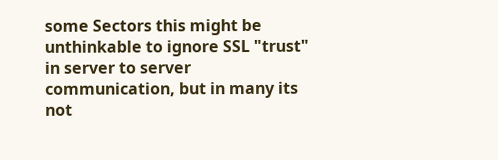some Sectors this might be unthinkable to ignore SSL "trust" in server to server communication, but in many its not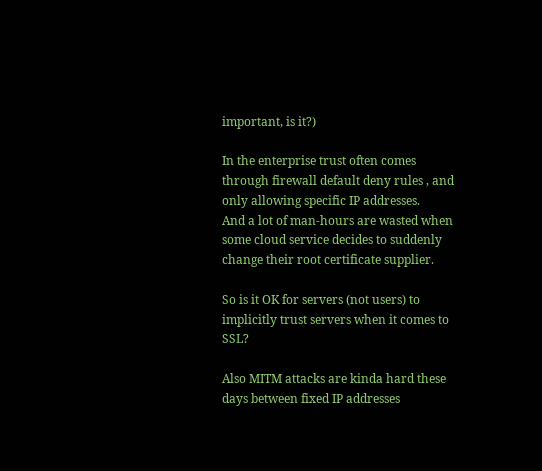important, is it?)

In the enterprise trust often comes through firewall default deny rules , and only allowing specific IP addresses.
And a lot of man-hours are wasted when some cloud service decides to suddenly change their root certificate supplier.

So is it OK for servers (not users) to implicitly trust servers when it comes to SSL?

Also MITM attacks are kinda hard these days between fixed IP addresses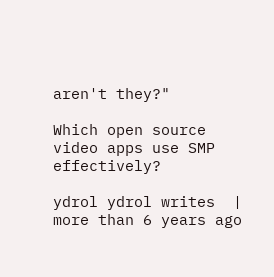aren't they?"

Which open source video apps use SMP effectively?

ydrol ydrol writes  |  more than 6 years ago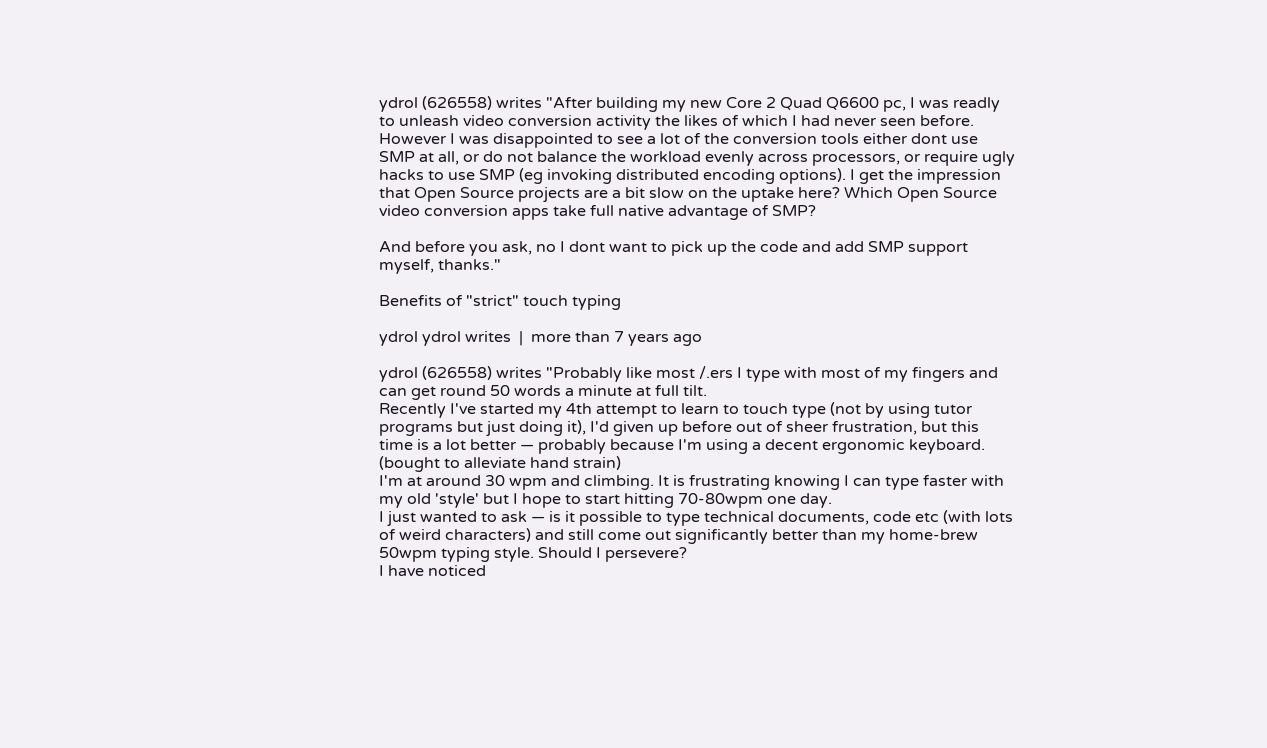ydrol (626558) writes "After building my new Core 2 Quad Q6600 pc, I was readly to unleash video conversion activity the likes of which I had never seen before. However I was disappointed to see a lot of the conversion tools either dont use SMP at all, or do not balance the workload evenly across processors, or require ugly hacks to use SMP (eg invoking distributed encoding options). I get the impression that Open Source projects are a bit slow on the uptake here? Which Open Source video conversion apps take full native advantage of SMP?

And before you ask, no I dont want to pick up the code and add SMP support myself, thanks."

Benefits of "strict" touch typing

ydrol ydrol writes  |  more than 7 years ago

ydrol (626558) writes "Probably like most /.ers I type with most of my fingers and can get round 50 words a minute at full tilt.
Recently I've started my 4th attempt to learn to touch type (not by using tutor programs but just doing it), I'd given up before out of sheer frustration, but this time is a lot better — probably because I'm using a decent ergonomic keyboard. (bought to alleviate hand strain)
I'm at around 30 wpm and climbing. It is frustrating knowing I can type faster with my old 'style' but I hope to start hitting 70-80wpm one day.
I just wanted to ask — is it possible to type technical documents, code etc (with lots of weird characters) and still come out significantly better than my home-brew 50wpm typing style. Should I persevere?
I have noticed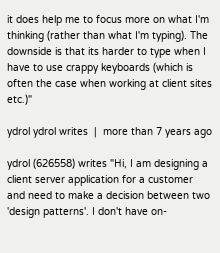it does help me to focus more on what I'm thinking (rather than what I'm typing). The downside is that its harder to type when I have to use crappy keyboards (which is often the case when working at client sites etc.)"

ydrol ydrol writes  |  more than 7 years ago

ydrol (626558) writes "Hi, I am designing a client server application for a customer and need to make a decision between two 'design patterns'. I don't have on-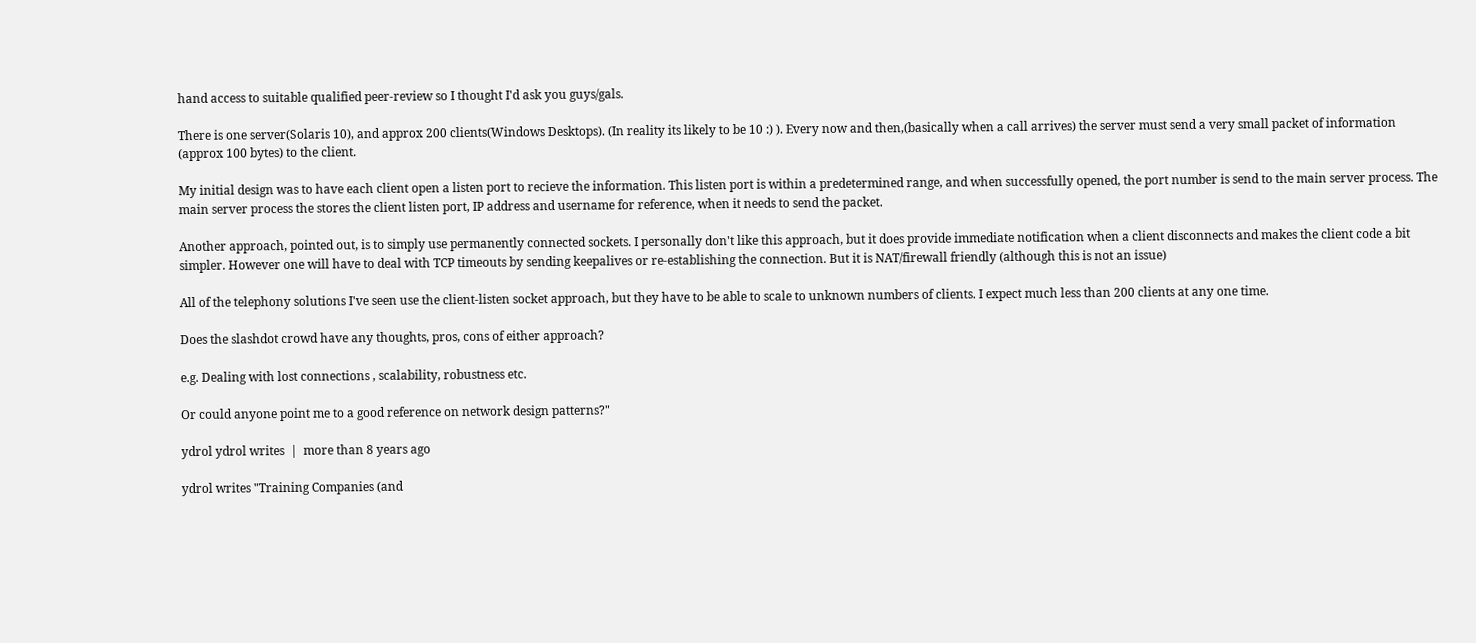hand access to suitable qualified peer-review so I thought I'd ask you guys/gals.

There is one server(Solaris 10), and approx 200 clients(Windows Desktops). (In reality its likely to be 10 :) ). Every now and then,(basically when a call arrives) the server must send a very small packet of information (approx 100 bytes) to the client.

My initial design was to have each client open a listen port to recieve the information. This listen port is within a predetermined range, and when successfully opened, the port number is send to the main server process. The main server process the stores the client listen port, IP address and username for reference, when it needs to send the packet.

Another approach, pointed out, is to simply use permanently connected sockets. I personally don't like this approach, but it does provide immediate notification when a client disconnects and makes the client code a bit simpler. However one will have to deal with TCP timeouts by sending keepalives or re-establishing the connection. But it is NAT/firewall friendly (although this is not an issue)

All of the telephony solutions I've seen use the client-listen socket approach, but they have to be able to scale to unknown numbers of clients. I expect much less than 200 clients at any one time.

Does the slashdot crowd have any thoughts, pros, cons of either approach?

e.g. Dealing with lost connections , scalability, robustness etc.

Or could anyone point me to a good reference on network design patterns?"

ydrol ydrol writes  |  more than 8 years ago

ydrol writes "Training Companies (and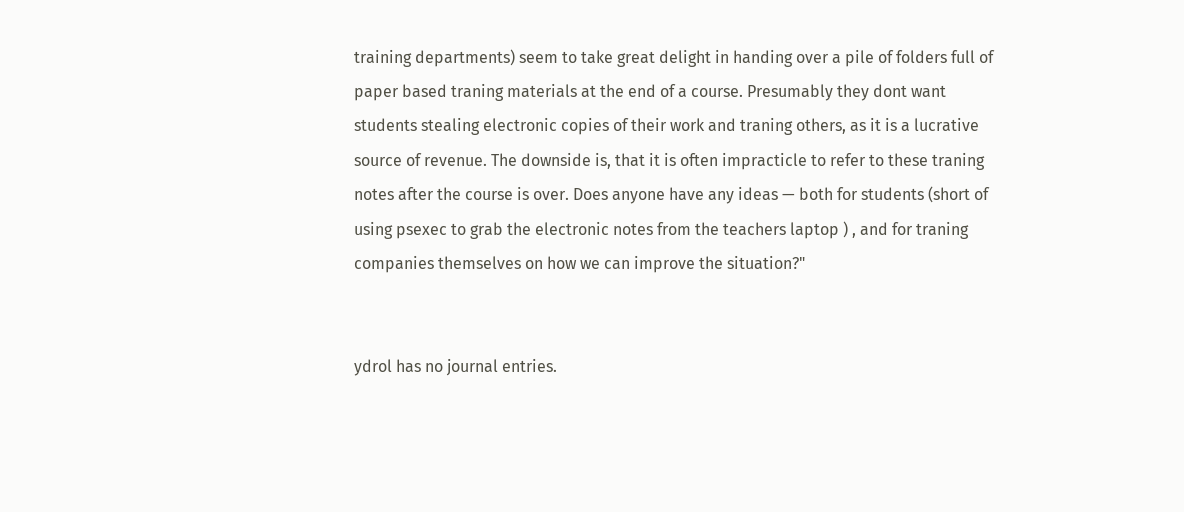training departments) seem to take great delight in handing over a pile of folders full of paper based traning materials at the end of a course. Presumably they dont want students stealing electronic copies of their work and traning others, as it is a lucrative source of revenue. The downside is, that it is often impracticle to refer to these traning notes after the course is over. Does anyone have any ideas — both for students (short of using psexec to grab the electronic notes from the teachers laptop ) , and for traning companies themselves on how we can improve the situation?"


ydrol has no journal entries.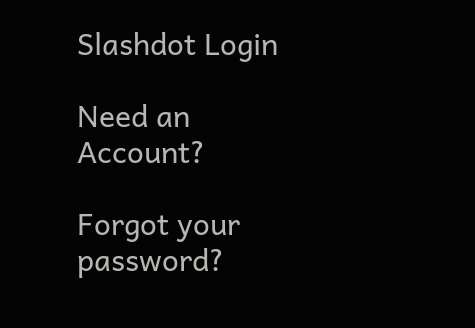Slashdot Login

Need an Account?

Forgot your password?